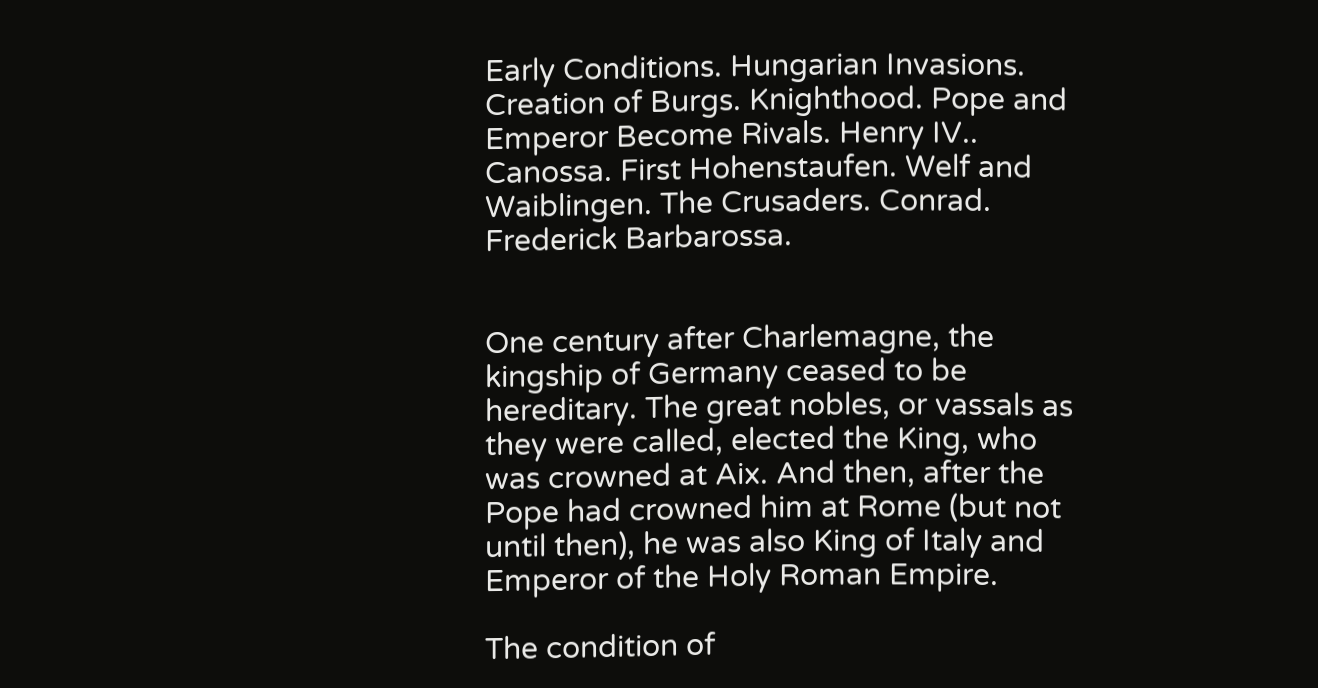Early Conditions. Hungarian Invasions. Creation of Burgs. Knighthood. Pope and Emperor Become Rivals. Henry IV.. Canossa. First Hohenstaufen. Welf and Waiblingen. The Crusaders. Conrad. Frederick Barbarossa.


One century after Charlemagne, the kingship of Germany ceased to be hereditary. The great nobles, or vassals as they were called, elected the King, who was crowned at Aix. And then, after the Pope had crowned him at Rome (but not until then), he was also King of Italy and Emperor of the Holy Roman Empire.

The condition of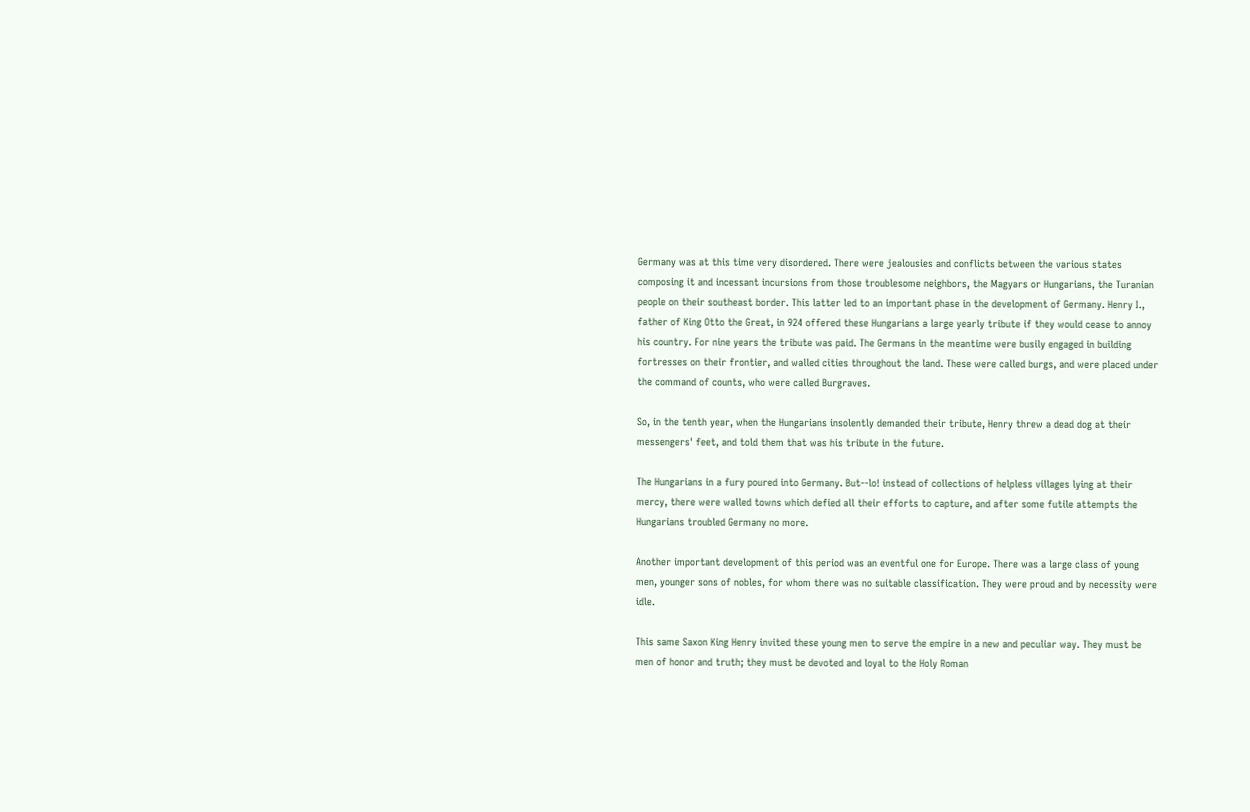Germany was at this time very disordered. There were jealousies and conflicts between the various states composing it and incessant incursions from those troublesome neighbors, the Magyars or Hungarians, the Turanian people on their southeast border. This latter led to an important phase in the development of Germany. Henry I., father of King Otto the Great, in 924 offered these Hungarians a large yearly tribute if they would cease to annoy his country. For nine years the tribute was paid. The Germans in the meantime were busily engaged in building fortresses on their frontier, and walled cities throughout the land. These were called burgs, and were placed under the command of counts, who were called Burgraves.

So, in the tenth year, when the Hungarians insolently demanded their tribute, Henry threw a dead dog at their messengers' feet, and told them that was his tribute in the future.

The Hungarians in a fury poured into Germany. But--lo! instead of collections of helpless villages lying at their mercy, there were walled towns which defied all their efforts to capture, and after some futile attempts the Hungarians troubled Germany no more.

Another important development of this period was an eventful one for Europe. There was a large class of young men, younger sons of nobles, for whom there was no suitable classification. They were proud and by necessity were idle.

This same Saxon King Henry invited these young men to serve the empire in a new and peculiar way. They must be men of honor and truth; they must be devoted and loyal to the Holy Roman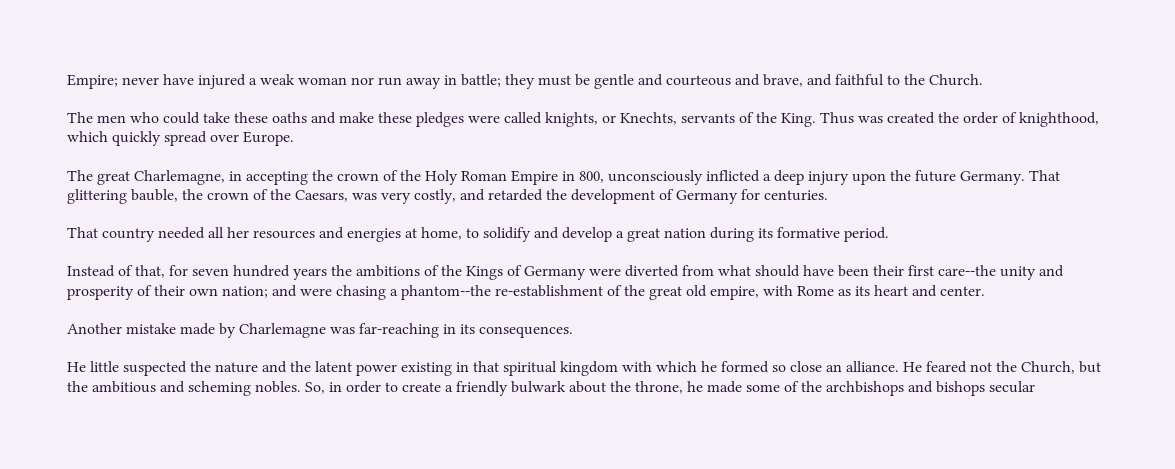Empire; never have injured a weak woman nor run away in battle; they must be gentle and courteous and brave, and faithful to the Church.

The men who could take these oaths and make these pledges were called knights, or Knechts, servants of the King. Thus was created the order of knighthood, which quickly spread over Europe.

The great Charlemagne, in accepting the crown of the Holy Roman Empire in 800, unconsciously inflicted a deep injury upon the future Germany. That glittering bauble, the crown of the Caesars, was very costly, and retarded the development of Germany for centuries.

That country needed all her resources and energies at home, to solidify and develop a great nation during its formative period.

Instead of that, for seven hundred years the ambitions of the Kings of Germany were diverted from what should have been their first care--the unity and prosperity of their own nation; and were chasing a phantom--the re-establishment of the great old empire, with Rome as its heart and center.

Another mistake made by Charlemagne was far-reaching in its consequences.

He little suspected the nature and the latent power existing in that spiritual kingdom with which he formed so close an alliance. He feared not the Church, but the ambitious and scheming nobles. So, in order to create a friendly bulwark about the throne, he made some of the archbishops and bishops secular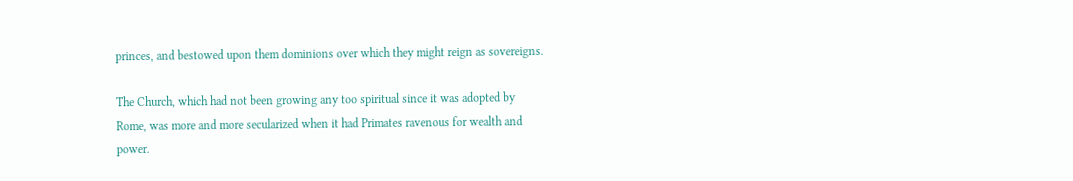princes, and bestowed upon them dominions over which they might reign as sovereigns.

The Church, which had not been growing any too spiritual since it was adopted by Rome, was more and more secularized when it had Primates ravenous for wealth and power.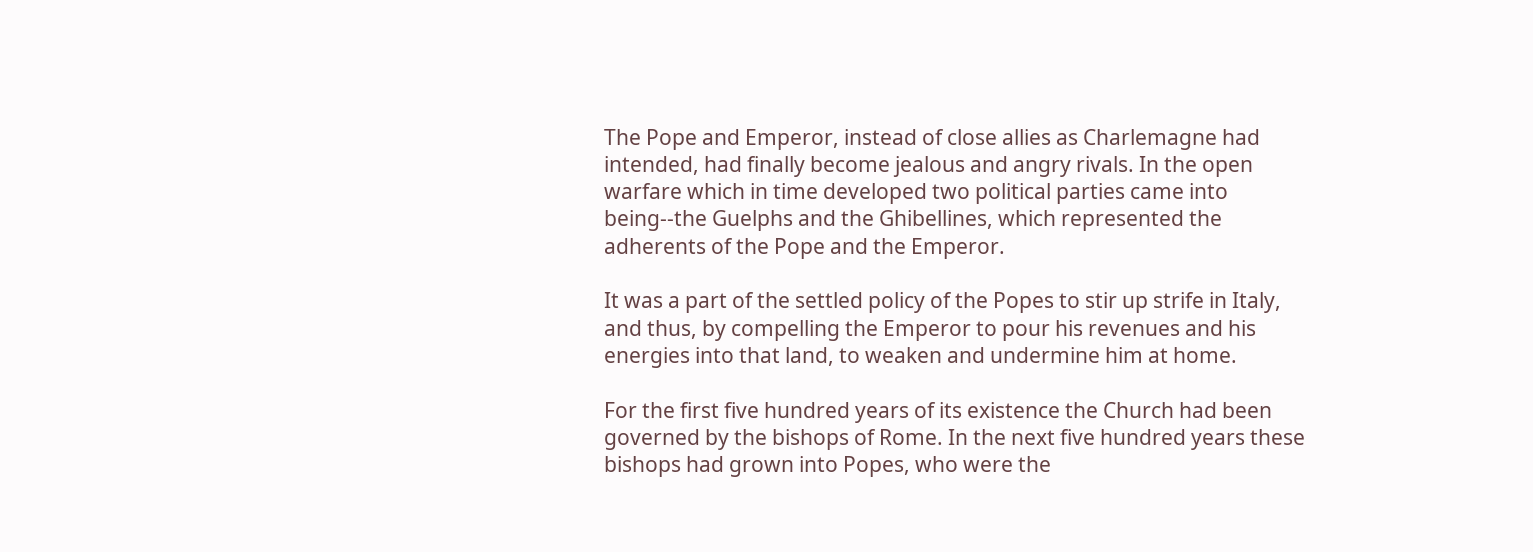The Pope and Emperor, instead of close allies as Charlemagne had intended, had finally become jealous and angry rivals. In the open warfare which in time developed two political parties came into being--the Guelphs and the Ghibellines, which represented the adherents of the Pope and the Emperor.

It was a part of the settled policy of the Popes to stir up strife in Italy, and thus, by compelling the Emperor to pour his revenues and his energies into that land, to weaken and undermine him at home.

For the first five hundred years of its existence the Church had been governed by the bishops of Rome. In the next five hundred years these bishops had grown into Popes, who were the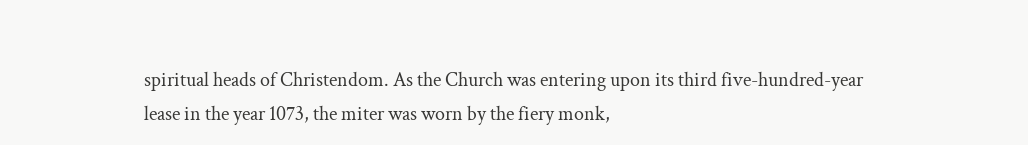spiritual heads of Christendom. As the Church was entering upon its third five-hundred-year lease in the year 1073, the miter was worn by the fiery monk,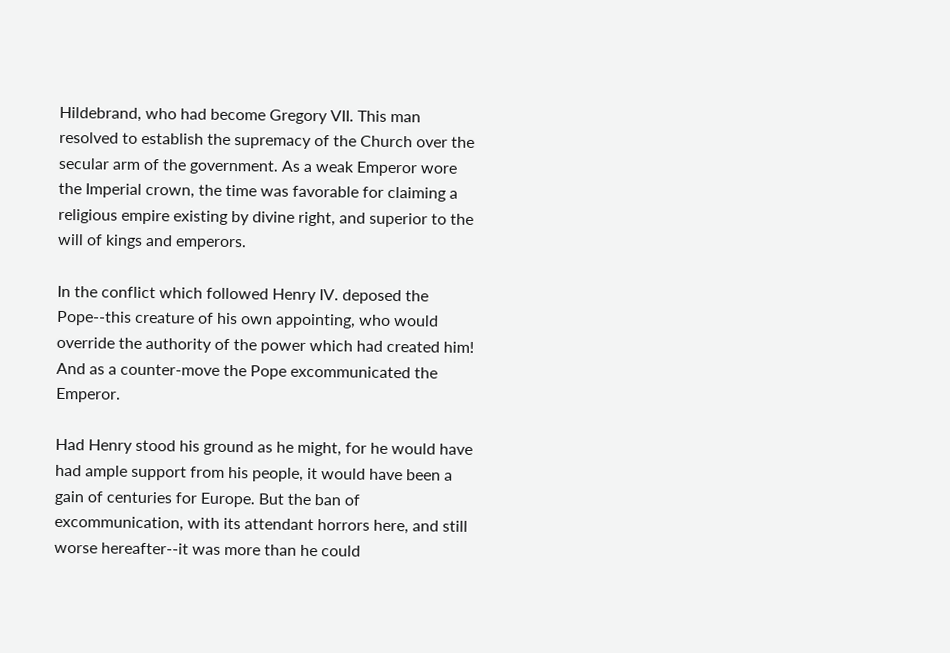Hildebrand, who had become Gregory VII. This man resolved to establish the supremacy of the Church over the secular arm of the government. As a weak Emperor wore the Imperial crown, the time was favorable for claiming a religious empire existing by divine right, and superior to the will of kings and emperors.

In the conflict which followed Henry IV. deposed the Pope--this creature of his own appointing, who would override the authority of the power which had created him! And as a counter-move the Pope excommunicated the Emperor.

Had Henry stood his ground as he might, for he would have had ample support from his people, it would have been a gain of centuries for Europe. But the ban of excommunication, with its attendant horrors here, and still worse hereafter--it was more than he could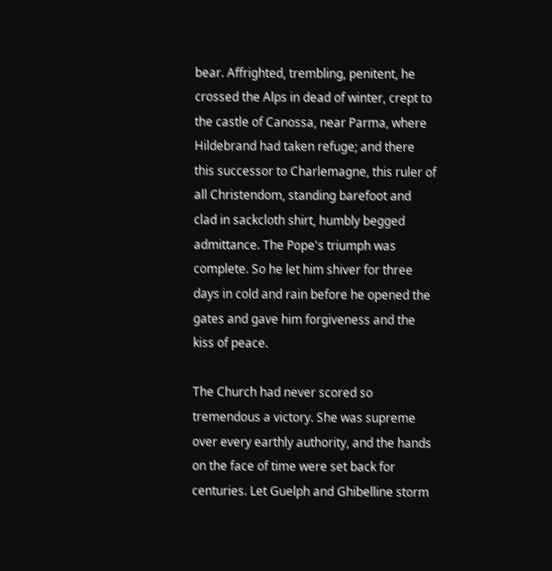bear. Affrighted, trembling, penitent, he crossed the Alps in dead of winter, crept to the castle of Canossa, near Parma, where Hildebrand had taken refuge; and there this successor to Charlemagne, this ruler of all Christendom, standing barefoot and clad in sackcloth shirt, humbly begged admittance. The Pope's triumph was complete. So he let him shiver for three days in cold and rain before he opened the gates and gave him forgiveness and the kiss of peace.

The Church had never scored so tremendous a victory. She was supreme over every earthly authority, and the hands on the face of time were set back for centuries. Let Guelph and Ghibelline storm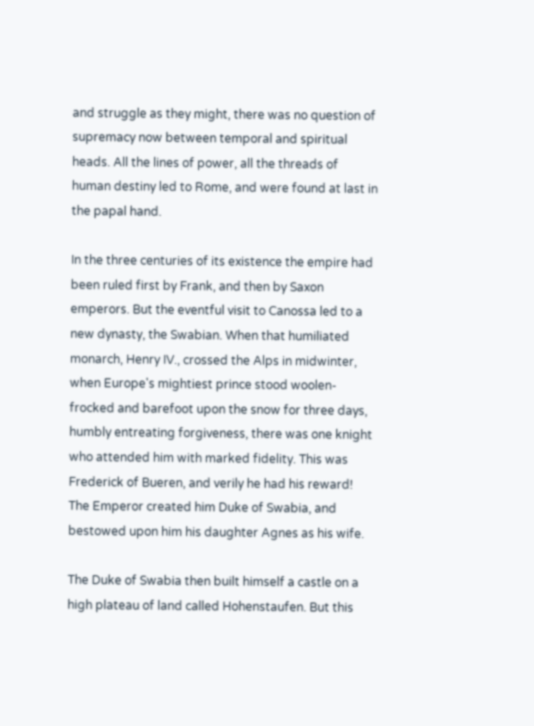and struggle as they might, there was no question of supremacy now between temporal and spiritual heads. All the lines of power, all the threads of human destiny led to Rome, and were found at last in the papal hand.

In the three centuries of its existence the empire had been ruled first by Frank, and then by Saxon emperors. But the eventful visit to Canossa led to a new dynasty, the Swabian. When that humiliated monarch, Henry IV., crossed the Alps in midwinter, when Europe's mightiest prince stood woolen-frocked and barefoot upon the snow for three days, humbly entreating forgiveness, there was one knight who attended him with marked fidelity. This was Frederick of Bueren, and verily he had his reward! The Emperor created him Duke of Swabia, and bestowed upon him his daughter Agnes as his wife.

The Duke of Swabia then built himself a castle on a high plateau of land called Hohenstaufen. But this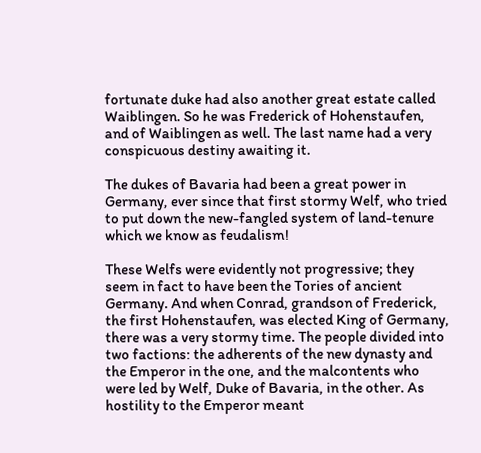fortunate duke had also another great estate called Waiblingen. So he was Frederick of Hohenstaufen, and of Waiblingen as well. The last name had a very conspicuous destiny awaiting it.

The dukes of Bavaria had been a great power in Germany, ever since that first stormy Welf, who tried to put down the new-fangled system of land-tenure which we know as feudalism!

These Welfs were evidently not progressive; they seem in fact to have been the Tories of ancient Germany. And when Conrad, grandson of Frederick, the first Hohenstaufen, was elected King of Germany, there was a very stormy time. The people divided into two factions: the adherents of the new dynasty and the Emperor in the one, and the malcontents who were led by Welf, Duke of Bavaria, in the other. As hostility to the Emperor meant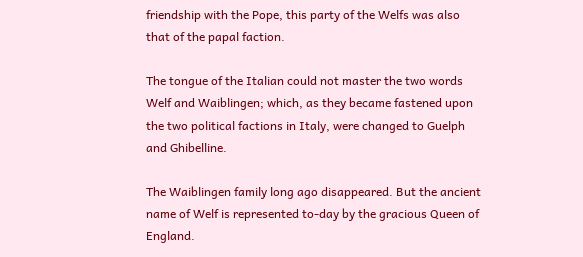friendship with the Pope, this party of the Welfs was also that of the papal faction.

The tongue of the Italian could not master the two words Welf and Waiblingen; which, as they became fastened upon the two political factions in Italy, were changed to Guelph and Ghibelline.

The Waiblingen family long ago disappeared. But the ancient name of Welf is represented to-day by the gracious Queen of England.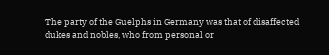The party of the Guelphs in Germany was that of disaffected dukes and nobles, who from personal or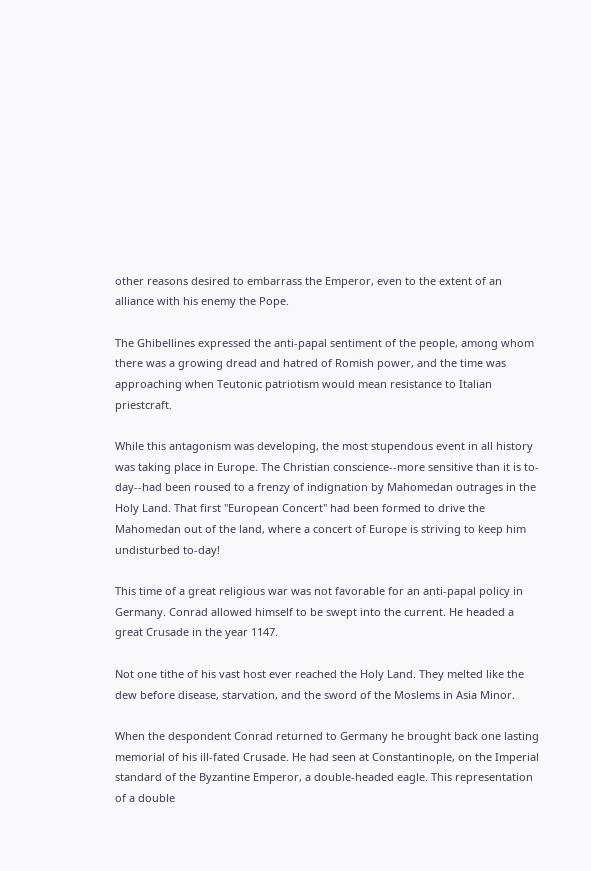other reasons desired to embarrass the Emperor, even to the extent of an alliance with his enemy the Pope.

The Ghibellines expressed the anti-papal sentiment of the people, among whom there was a growing dread and hatred of Romish power, and the time was approaching when Teutonic patriotism would mean resistance to Italian priestcraft.

While this antagonism was developing, the most stupendous event in all history was taking place in Europe. The Christian conscience--more sensitive than it is to-day--had been roused to a frenzy of indignation by Mahomedan outrages in the Holy Land. That first "European Concert" had been formed to drive the Mahomedan out of the land, where a concert of Europe is striving to keep him undisturbed to-day!

This time of a great religious war was not favorable for an anti-papal policy in Germany. Conrad allowed himself to be swept into the current. He headed a great Crusade in the year 1147.

Not one tithe of his vast host ever reached the Holy Land. They melted like the dew before disease, starvation, and the sword of the Moslems in Asia Minor.

When the despondent Conrad returned to Germany he brought back one lasting memorial of his ill-fated Crusade. He had seen at Constantinople, on the Imperial standard of the Byzantine Emperor, a double-headed eagle. This representation of a double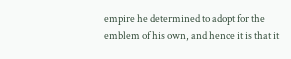empire he determined to adopt for the emblem of his own, and hence it is that it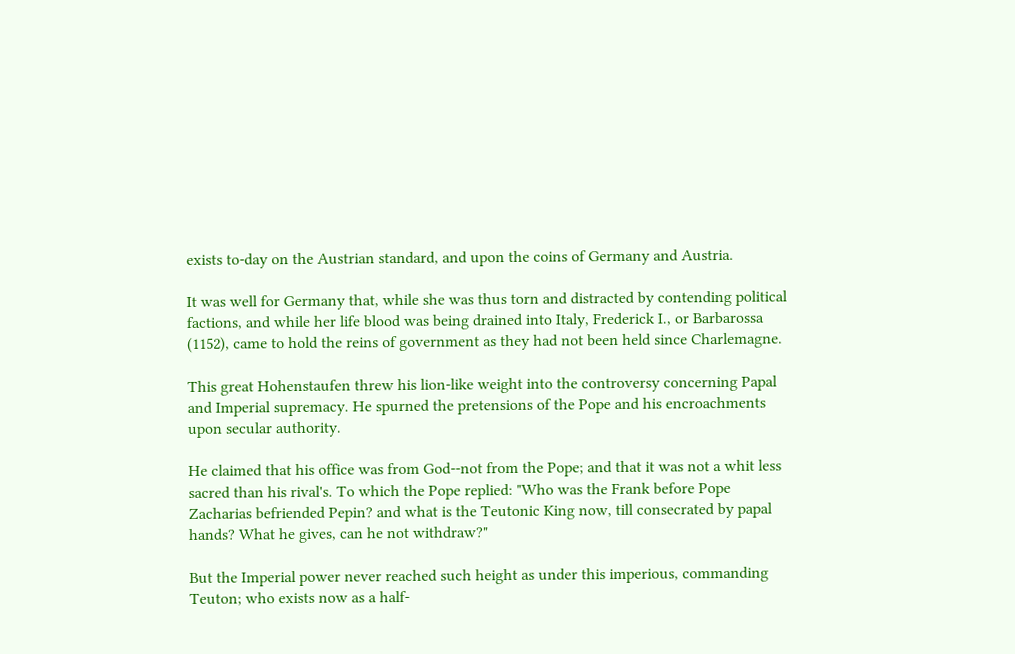exists to-day on the Austrian standard, and upon the coins of Germany and Austria.

It was well for Germany that, while she was thus torn and distracted by contending political factions, and while her life blood was being drained into Italy, Frederick I., or Barbarossa (1152), came to hold the reins of government as they had not been held since Charlemagne.

This great Hohenstaufen threw his lion-like weight into the controversy concerning Papal and Imperial supremacy. He spurned the pretensions of the Pope and his encroachments upon secular authority.

He claimed that his office was from God--not from the Pope; and that it was not a whit less sacred than his rival's. To which the Pope replied: "Who was the Frank before Pope Zacharias befriended Pepin? and what is the Teutonic King now, till consecrated by papal hands? What he gives, can he not withdraw?"

But the Imperial power never reached such height as under this imperious, commanding Teuton; who exists now as a half-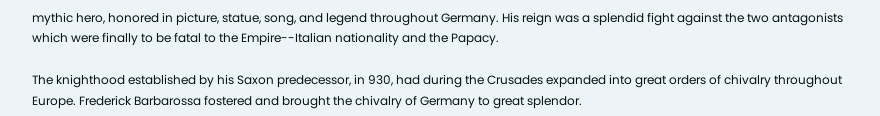mythic hero, honored in picture, statue, song, and legend throughout Germany. His reign was a splendid fight against the two antagonists which were finally to be fatal to the Empire--Italian nationality and the Papacy.

The knighthood established by his Saxon predecessor, in 930, had during the Crusades expanded into great orders of chivalry throughout Europe. Frederick Barbarossa fostered and brought the chivalry of Germany to great splendor.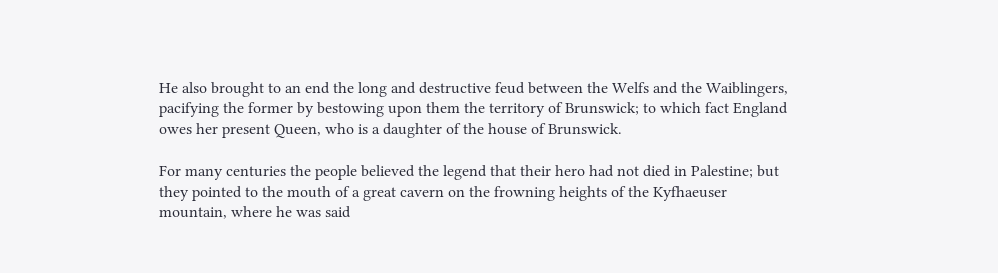He also brought to an end the long and destructive feud between the Welfs and the Waiblingers, pacifying the former by bestowing upon them the territory of Brunswick; to which fact England owes her present Queen, who is a daughter of the house of Brunswick.

For many centuries the people believed the legend that their hero had not died in Palestine; but they pointed to the mouth of a great cavern on the frowning heights of the Kyfhaeuser mountain, where he was said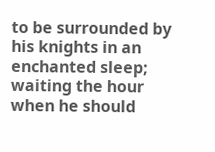to be surrounded by his knights in an enchanted sleep; waiting the hour when he should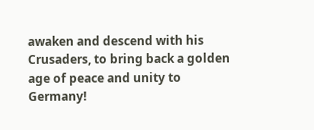awaken and descend with his Crusaders, to bring back a golden age of peace and unity to Germany!